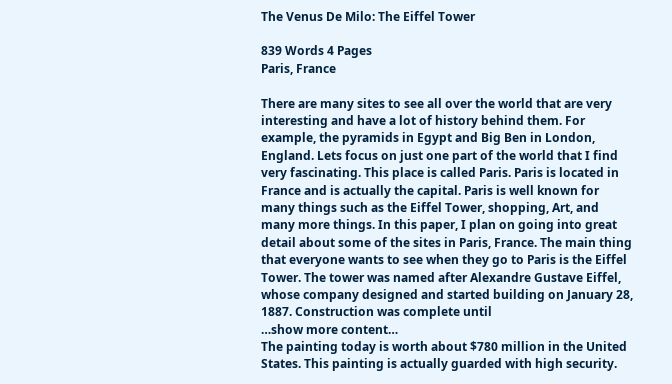The Venus De Milo: The Eiffel Tower

839 Words 4 Pages
Paris, France

There are many sites to see all over the world that are very interesting and have a lot of history behind them. For example, the pyramids in Egypt and Big Ben in London, England. Lets focus on just one part of the world that I find very fascinating. This place is called Paris. Paris is located in France and is actually the capital. Paris is well known for many things such as the Eiffel Tower, shopping, Art, and many more things. In this paper, I plan on going into great detail about some of the sites in Paris, France. The main thing that everyone wants to see when they go to Paris is the Eiffel Tower. The tower was named after Alexandre Gustave Eiffel, whose company designed and started building on January 28, 1887. Construction was complete until
…show more content…
The painting today is worth about $780 million in the United States. This painting is actually guarded with high security.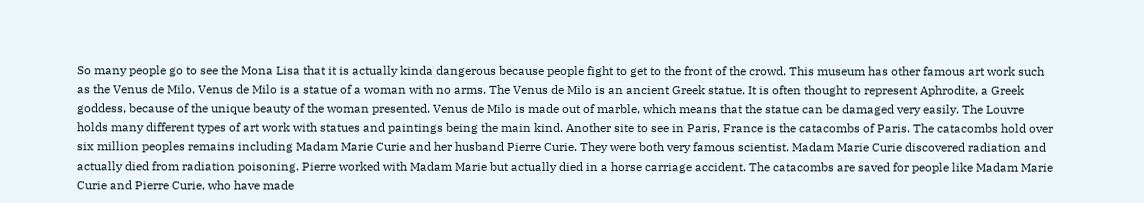So many people go to see the Mona Lisa that it is actually kinda dangerous because people fight to get to the front of the crowd. This museum has other famous art work such as the Venus de Milo. Venus de Milo is a statue of a woman with no arms. The Venus de Milo is an ancient Greek statue. It is often thought to represent Aphrodite, a Greek goddess, because of the unique beauty of the woman presented. Venus de Milo is made out of marble, which means that the statue can be damaged very easily. The Louvre holds many different types of art work with statues and paintings being the main kind. Another site to see in Paris, France is the catacombs of Paris. The catacombs hold over six million peoples remains including Madam Marie Curie and her husband Pierre Curie. They were both very famous scientist. Madam Marie Curie discovered radiation and actually died from radiation poisoning. Pierre worked with Madam Marie but actually died in a horse carriage accident. The catacombs are saved for people like Madam Marie Curie and Pierre Curie, who have made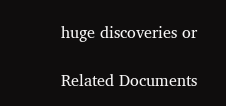huge discoveries or

Related Documents